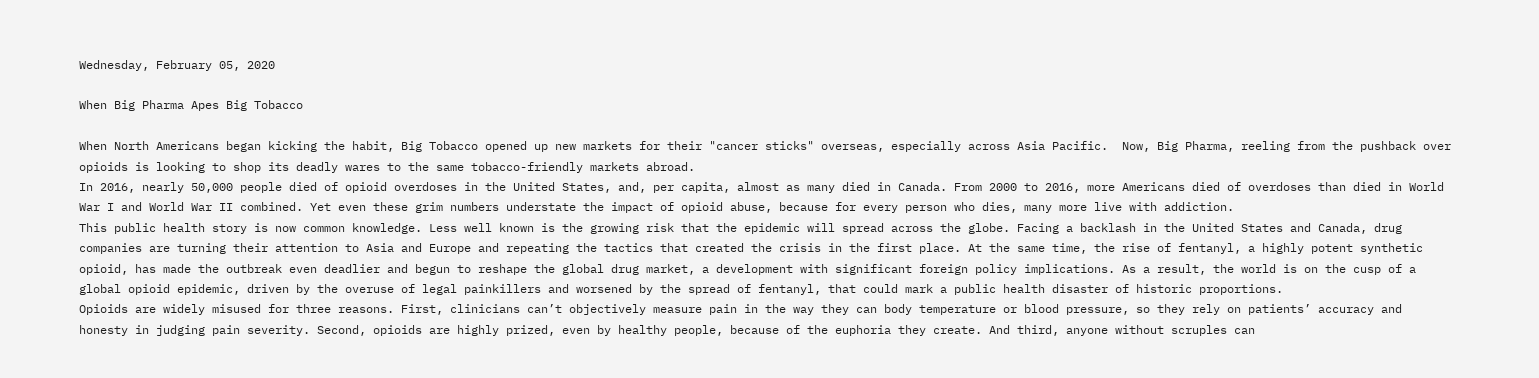Wednesday, February 05, 2020

When Big Pharma Apes Big Tobacco

When North Americans began kicking the habit, Big Tobacco opened up new markets for their "cancer sticks" overseas, especially across Asia Pacific.  Now, Big Pharma, reeling from the pushback over opioids is looking to shop its deadly wares to the same tobacco-friendly markets abroad.
In 2016, nearly 50,000 people died of opioid overdoses in the United States, and, per capita, almost as many died in Canada. From 2000 to 2016, more Americans died of overdoses than died in World War I and World War II combined. Yet even these grim numbers understate the impact of opioid abuse, because for every person who dies, many more live with addiction.
This public health story is now common knowledge. Less well known is the growing risk that the epidemic will spread across the globe. Facing a backlash in the United States and Canada, drug companies are turning their attention to Asia and Europe and repeating the tactics that created the crisis in the first place. At the same time, the rise of fentanyl, a highly potent synthetic opioid, has made the outbreak even deadlier and begun to reshape the global drug market, a development with significant foreign policy implications. As a result, the world is on the cusp of a global opioid epidemic, driven by the overuse of legal painkillers and worsened by the spread of fentanyl, that could mark a public health disaster of historic proportions.
Opioids are widely misused for three reasons. First, clinicians can’t objectively measure pain in the way they can body temperature or blood pressure, so they rely on patients’ accuracy and honesty in judging pain severity. Second, opioids are highly prized, even by healthy people, because of the euphoria they create. And third, anyone without scruples can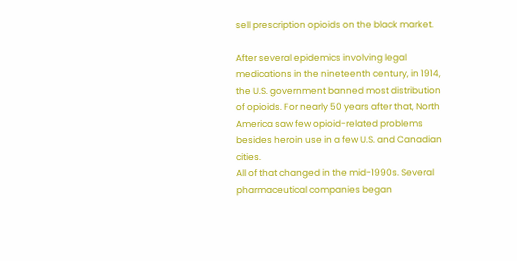sell prescription opioids on the black market.

After several epidemics involving legal medications in the nineteenth century, in 1914, the U.S. government banned most distribution of opioids. For nearly 50 years after that, North America saw few opioid-related problems besides heroin use in a few U.S. and Canadian cities.
All of that changed in the mid-1990s. Several pharmaceutical companies began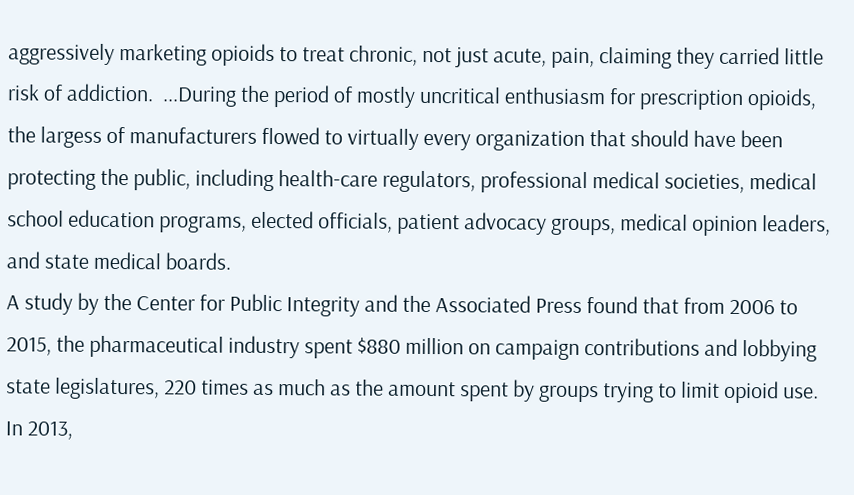aggressively marketing opioids to treat chronic, not just acute, pain, claiming they carried little risk of addiction.  ...During the period of mostly uncritical enthusiasm for prescription opioids, the largess of manufacturers flowed to virtually every organization that should have been protecting the public, including health-care regulators, professional medical societies, medical school education programs, elected officials, patient advocacy groups, medical opinion leaders, and state medical boards.
A study by the Center for Public Integrity and the Associated Press found that from 2006 to 2015, the pharmaceutical industry spent $880 million on campaign contributions and lobbying state legislatures, 220 times as much as the amount spent by groups trying to limit opioid use. In 2013,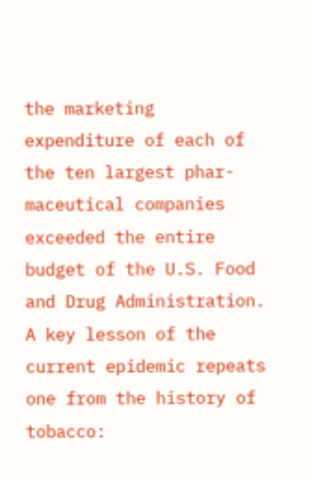the marketing expenditure of each of the ten largest phar-maceutical companies exceeded the entire budget of the U.S. Food and Drug Administration.
A key lesson of the current epidemic repeats one from the history of tobacco: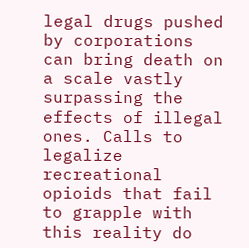legal drugs pushed by corporations can bring death on a scale vastly surpassing the effects of illegal ones. Calls to legalize recreational opioids that fail to grapple with this reality do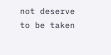not deserve to be taken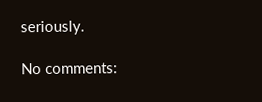seriously.

No comments: